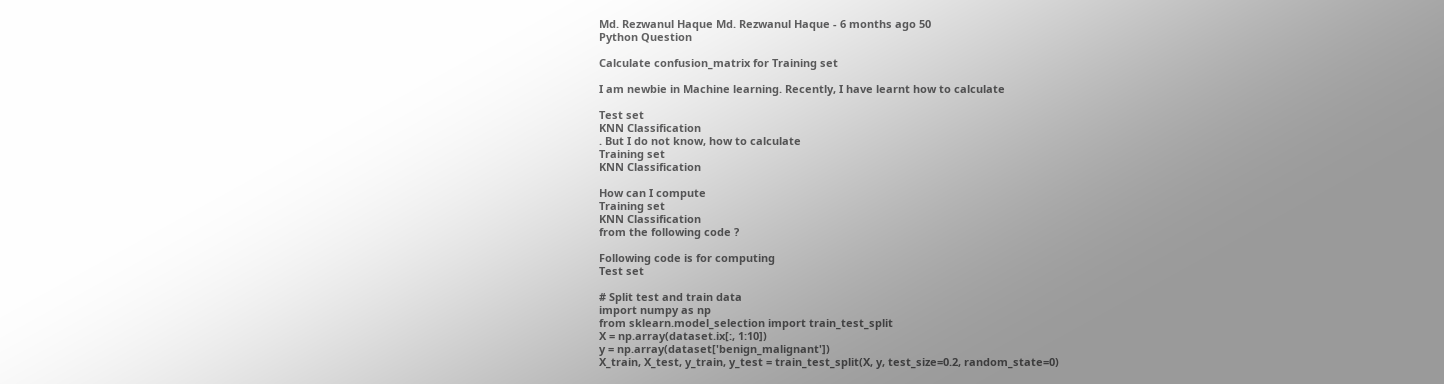Md. Rezwanul Haque Md. Rezwanul Haque - 6 months ago 50
Python Question

Calculate confusion_matrix for Training set

I am newbie in Machine learning. Recently, I have learnt how to calculate

Test set
KNN Classification
. But I do not know, how to calculate
Training set
KNN Classification

How can I compute
Training set
KNN Classification
from the following code ?

Following code is for computing
Test set

# Split test and train data
import numpy as np
from sklearn.model_selection import train_test_split
X = np.array(dataset.ix[:, 1:10])
y = np.array(dataset['benign_malignant'])
X_train, X_test, y_train, y_test = train_test_split(X, y, test_size=0.2, random_state=0)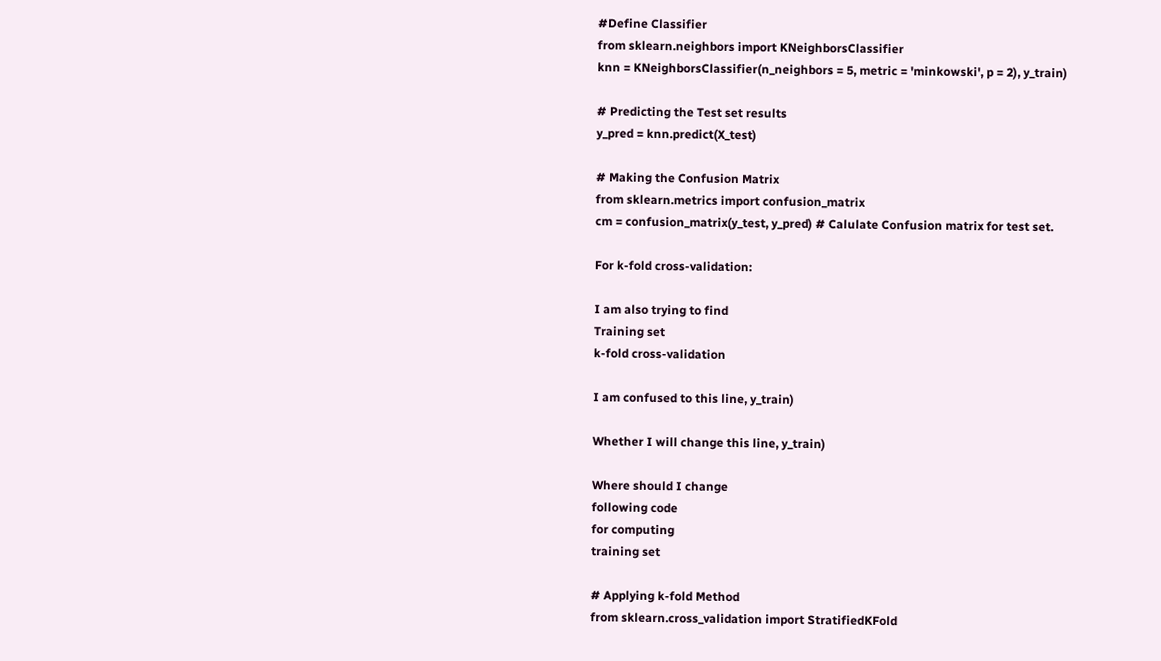#Define Classifier
from sklearn.neighbors import KNeighborsClassifier
knn = KNeighborsClassifier(n_neighbors = 5, metric = 'minkowski', p = 2), y_train)

# Predicting the Test set results
y_pred = knn.predict(X_test)

# Making the Confusion Matrix
from sklearn.metrics import confusion_matrix
cm = confusion_matrix(y_test, y_pred) # Calulate Confusion matrix for test set.

For k-fold cross-validation:

I am also trying to find
Training set
k-fold cross-validation

I am confused to this line, y_train)

Whether I will change this line, y_train)

Where should I change
following code
for computing
training set

# Applying k-fold Method
from sklearn.cross_validation import StratifiedKFold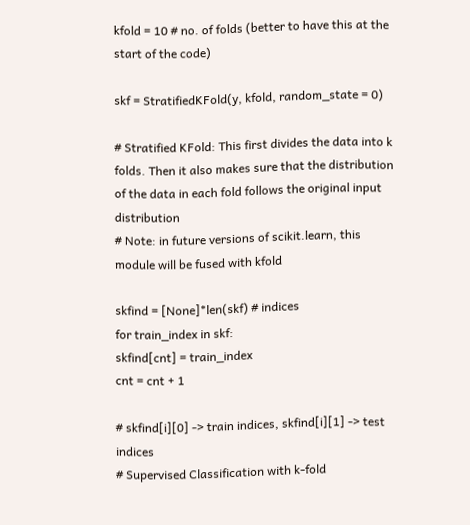kfold = 10 # no. of folds (better to have this at the start of the code)

skf = StratifiedKFold(y, kfold, random_state = 0)

# Stratified KFold: This first divides the data into k folds. Then it also makes sure that the distribution of the data in each fold follows the original input distribution
# Note: in future versions of scikit.learn, this module will be fused with kfold

skfind = [None]*len(skf) # indices
for train_index in skf:
skfind[cnt] = train_index
cnt = cnt + 1

# skfind[i][0] -> train indices, skfind[i][1] -> test indices
# Supervised Classification with k-fold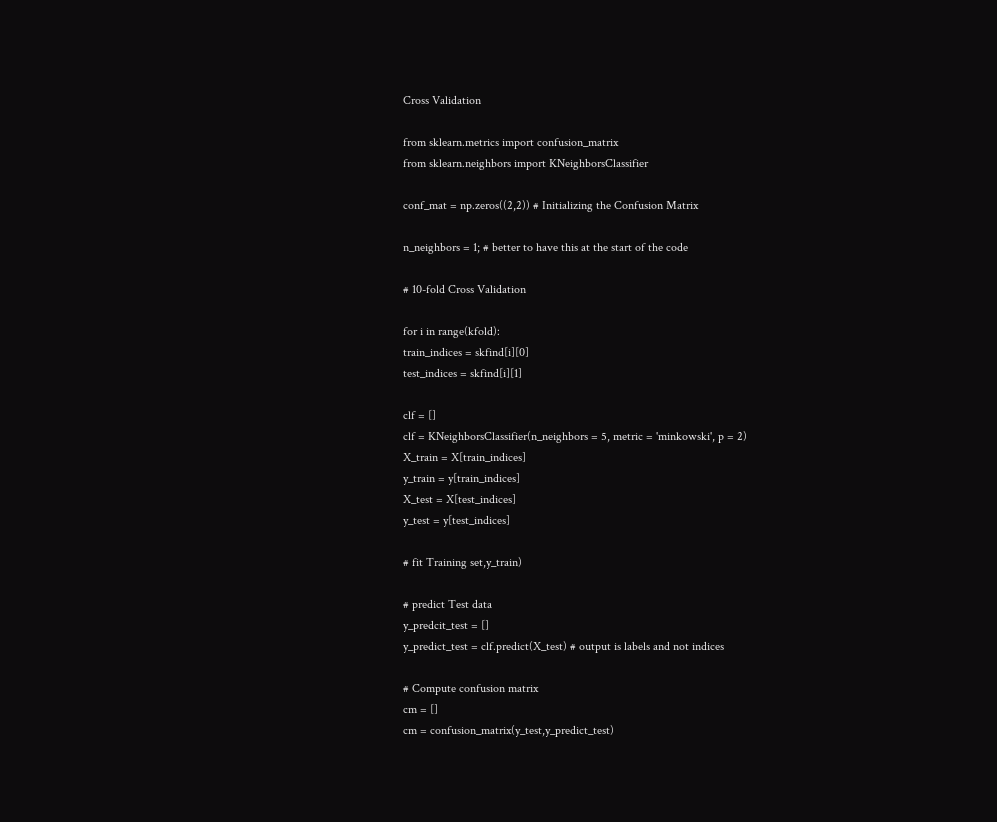Cross Validation

from sklearn.metrics import confusion_matrix
from sklearn.neighbors import KNeighborsClassifier

conf_mat = np.zeros((2,2)) # Initializing the Confusion Matrix

n_neighbors = 1; # better to have this at the start of the code

# 10-fold Cross Validation

for i in range(kfold):
train_indices = skfind[i][0]
test_indices = skfind[i][1]

clf = []
clf = KNeighborsClassifier(n_neighbors = 5, metric = 'minkowski', p = 2)
X_train = X[train_indices]
y_train = y[train_indices]
X_test = X[test_indices]
y_test = y[test_indices]

# fit Training set,y_train)

# predict Test data
y_predcit_test = []
y_predict_test = clf.predict(X_test) # output is labels and not indices

# Compute confusion matrix
cm = []
cm = confusion_matrix(y_test,y_predict_test)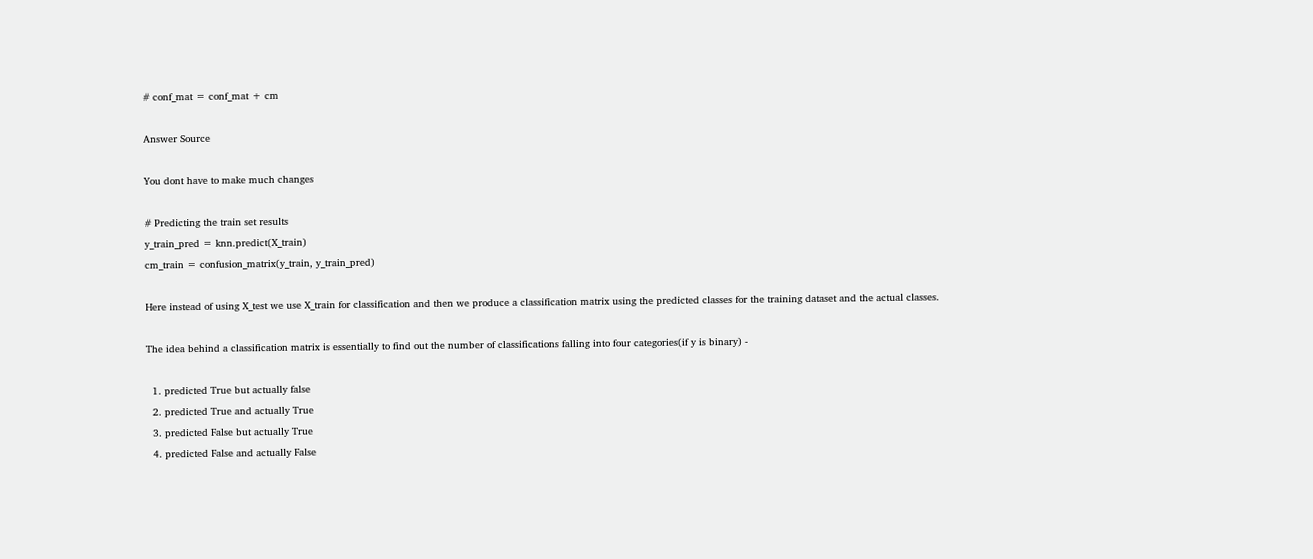# conf_mat = conf_mat + cm

Answer Source

You dont have to make much changes

# Predicting the train set results
y_train_pred = knn.predict(X_train)
cm_train = confusion_matrix(y_train, y_train_pred)

Here instead of using X_test we use X_train for classification and then we produce a classification matrix using the predicted classes for the training dataset and the actual classes.

The idea behind a classification matrix is essentially to find out the number of classifications falling into four categories(if y is binary) -

  1. predicted True but actually false
  2. predicted True and actually True
  3. predicted False but actually True
  4. predicted False and actually False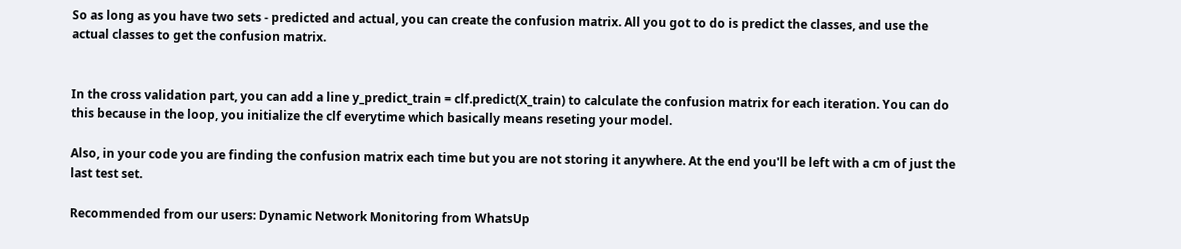So as long as you have two sets - predicted and actual, you can create the confusion matrix. All you got to do is predict the classes, and use the actual classes to get the confusion matrix.


In the cross validation part, you can add a line y_predict_train = clf.predict(X_train) to calculate the confusion matrix for each iteration. You can do this because in the loop, you initialize the clf everytime which basically means reseting your model.

Also, in your code you are finding the confusion matrix each time but you are not storing it anywhere. At the end you'll be left with a cm of just the last test set.

Recommended from our users: Dynamic Network Monitoring from WhatsUp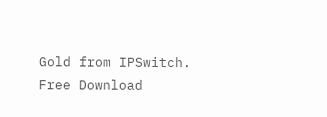Gold from IPSwitch. Free Download